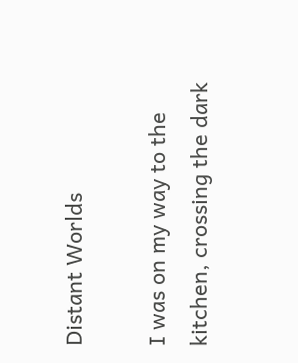Distant Worlds

I was on my way to the kitchen, crossing the dark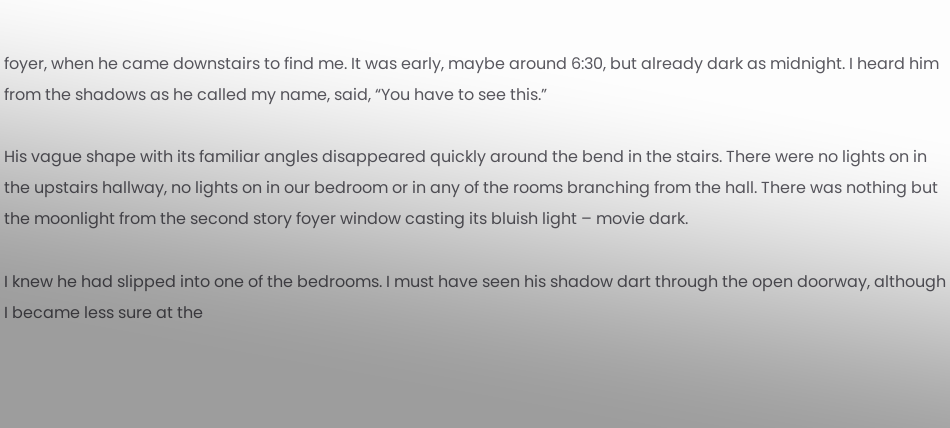foyer, when he came downstairs to find me. It was early, maybe around 6:30, but already dark as midnight. I heard him from the shadows as he called my name, said, “You have to see this.”

His vague shape with its familiar angles disappeared quickly around the bend in the stairs. There were no lights on in the upstairs hallway, no lights on in our bedroom or in any of the rooms branching from the hall. There was nothing but the moonlight from the second story foyer window casting its bluish light – movie dark.

I knew he had slipped into one of the bedrooms. I must have seen his shadow dart through the open doorway, although I became less sure at the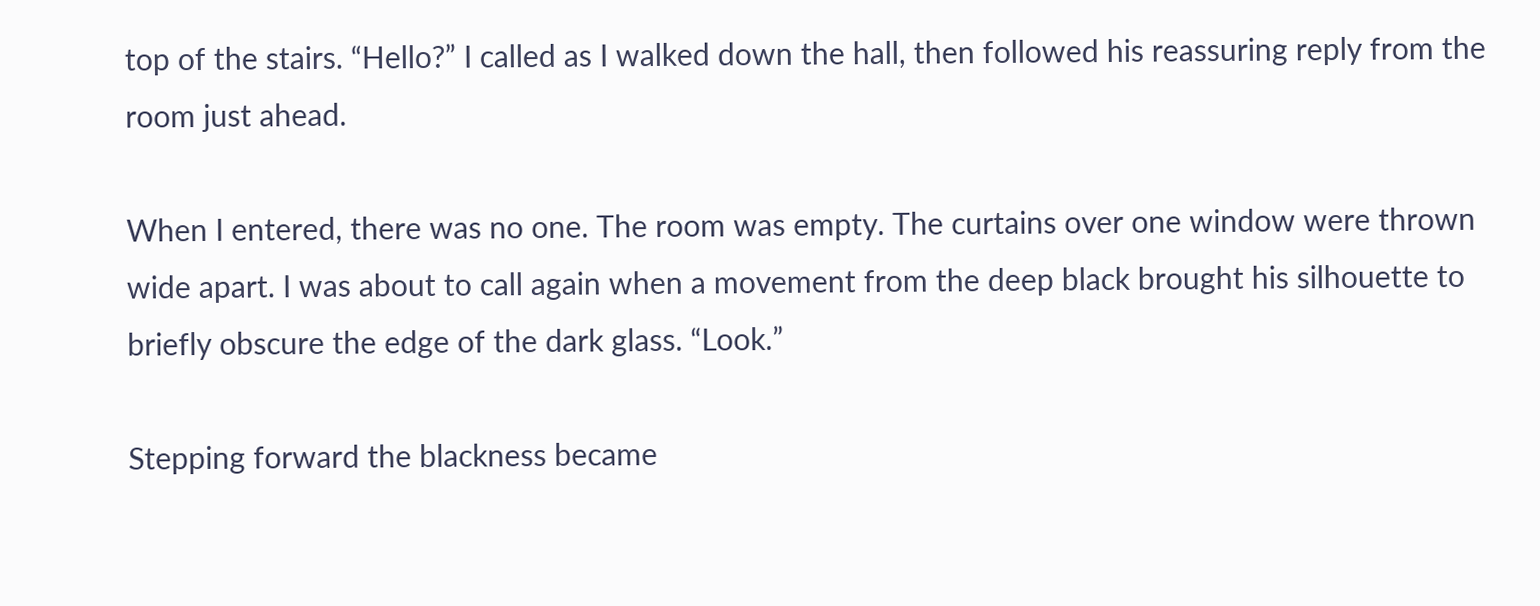top of the stairs. “Hello?” I called as I walked down the hall, then followed his reassuring reply from the room just ahead.

When I entered, there was no one. The room was empty. The curtains over one window were thrown wide apart. I was about to call again when a movement from the deep black brought his silhouette to briefly obscure the edge of the dark glass. “Look.”

Stepping forward the blackness became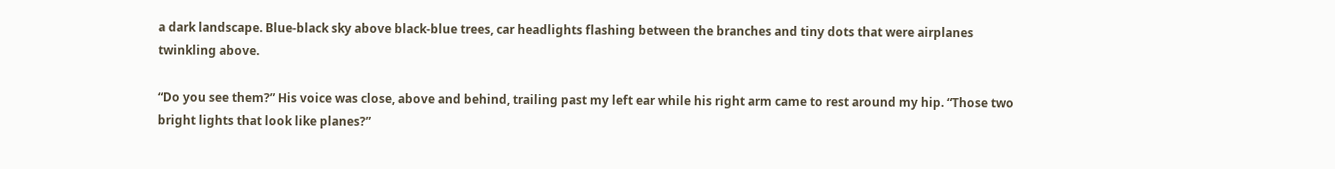a dark landscape. Blue-black sky above black-blue trees, car headlights flashing between the branches and tiny dots that were airplanes twinkling above.

“Do you see them?” His voice was close, above and behind, trailing past my left ear while his right arm came to rest around my hip. “Those two bright lights that look like planes?”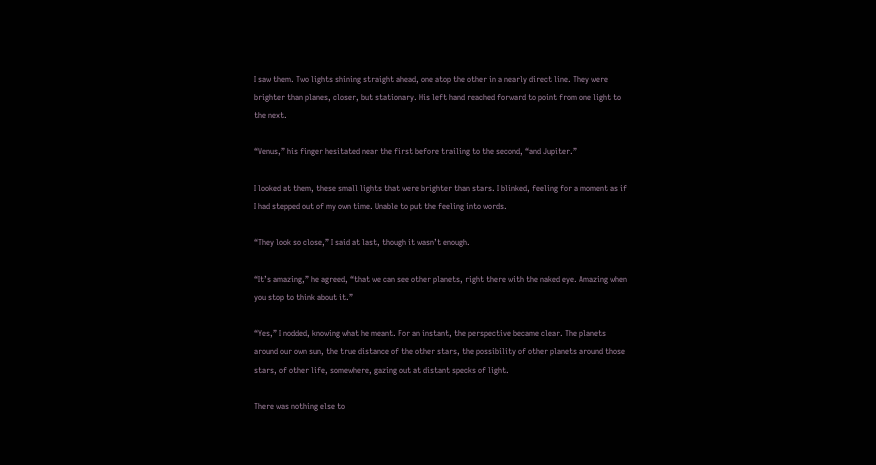I saw them. Two lights shining straight ahead, one atop the other in a nearly direct line. They were brighter than planes, closer, but stationary. His left hand reached forward to point from one light to the next.

“Venus,” his finger hesitated near the first before trailing to the second, “and Jupiter.”

I looked at them, these small lights that were brighter than stars. I blinked, feeling for a moment as if I had stepped out of my own time. Unable to put the feeling into words.

“They look so close,” I said at last, though it wasn’t enough.

“It’s amazing,” he agreed, “that we can see other planets, right there with the naked eye. Amazing when you stop to think about it.”

“Yes,” I nodded, knowing what he meant. For an instant, the perspective became clear. The planets around our own sun, the true distance of the other stars, the possibility of other planets around those stars, of other life, somewhere, gazing out at distant specks of light.

There was nothing else to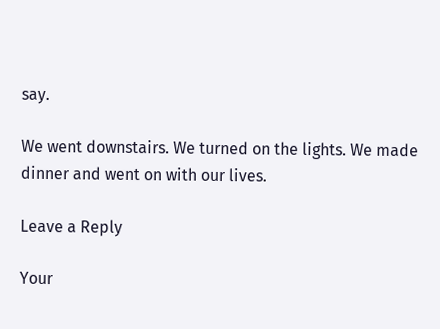say.

We went downstairs. We turned on the lights. We made dinner and went on with our lives.

Leave a Reply

Your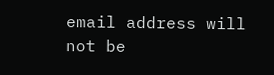email address will not be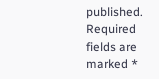published. Required fields are marked *